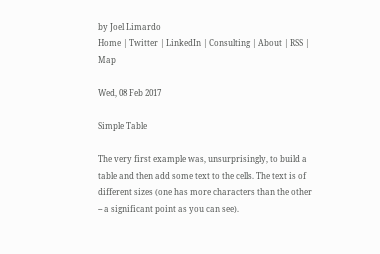by Joel Limardo
Home | Twitter | LinkedIn | Consulting | About | RSS | Map

Wed, 08 Feb 2017

Simple Table

The very first example was, unsurprisingly, to build a table and then add some text to the cells. The text is of different sizes (one has more characters than the other -- a significant point as you can see).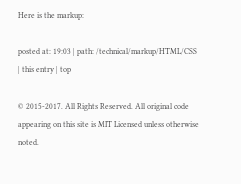Here is the markup:

posted at: 19:03 | path: /technical/markup/HTML/CSS | this entry | top

© 2015-2017. All Rights Reserved. All original code appearing on this site is MIT Licensed unless otherwise noted.